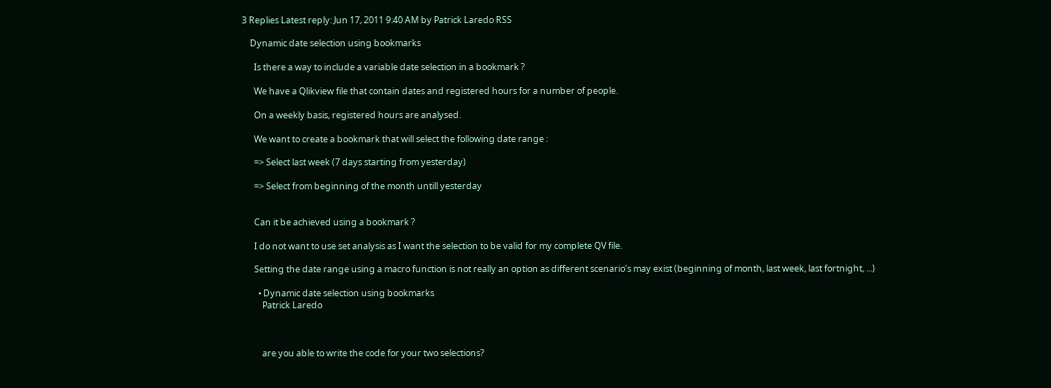3 Replies Latest reply: Jun 17, 2011 9:40 AM by Patrick Laredo RSS

    Dynamic date selection using bookmarks

      Is there a way to include a variable date selection in a bookmark ?

      We have a Qlikview file that contain dates and registered hours for a number of people.

      On a weekly basis, registered hours are analysed.

      We want to create a bookmark that will select the following date range :

      => Select last week (7 days starting from yesterday)

      => Select from beginning of the month untill yesterday


      Can it be achieved using a bookmark ?

      I do not want to use set analysis as I want the selection to be valid for my complete QV file.

      Setting the date range using a macro function is not really an option as different scenario's may exist (beginning of month, last week, last fortnight, ...)

        • Dynamic date selection using bookmarks
          Patrick Laredo



          are you able to write the code for your two selections?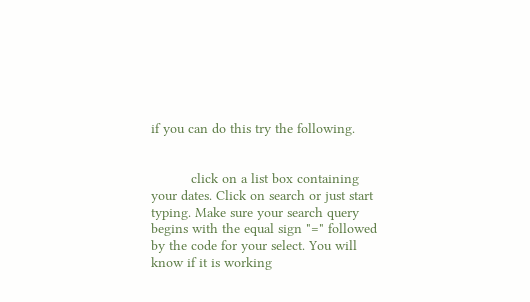if you can do this try the following.


          click on a list box containing your dates. Click on search or just start typing. Make sure your search query begins with the equal sign "=" followed by the code for your select. You will know if it is working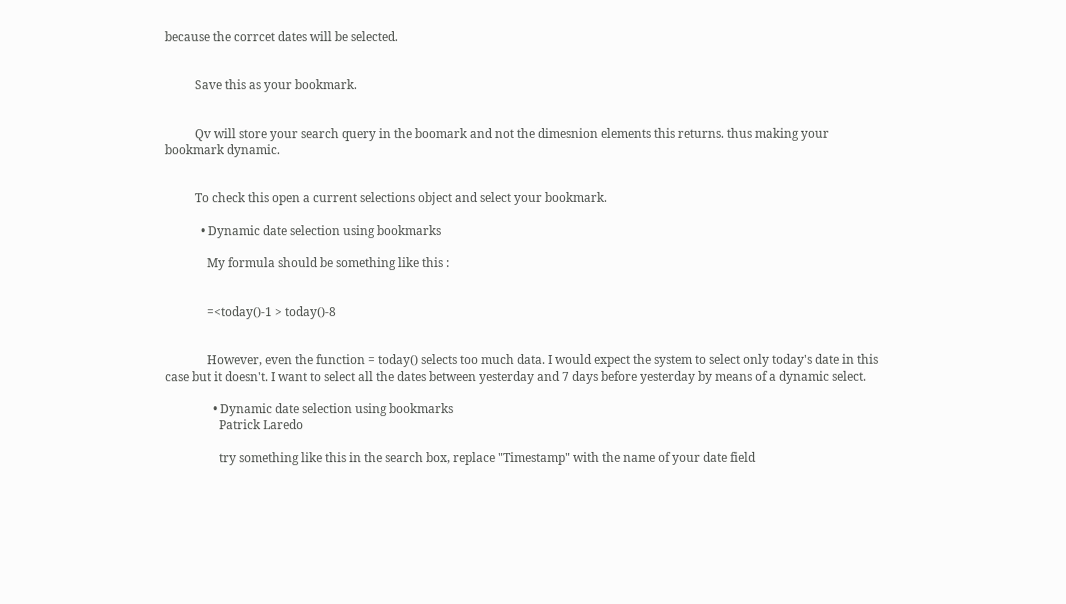because the corrcet dates will be selected.


          Save this as your bookmark.


          Qv will store your search query in the boomark and not the dimesnion elements this returns. thus making your bookmark dynamic.


          To check this open a current selections object and select your bookmark.

            • Dynamic date selection using bookmarks

              My formula should be something like this :


              =<today()-1 > today()-8


              However, even the function = today() selects too much data. I would expect the system to select only today's date in this case but it doesn't. I want to select all the dates between yesterday and 7 days before yesterday by means of a dynamic select.

                • Dynamic date selection using bookmarks
                  Patrick Laredo

                  try something like this in the search box, replace "Timestamp" with the name of your date field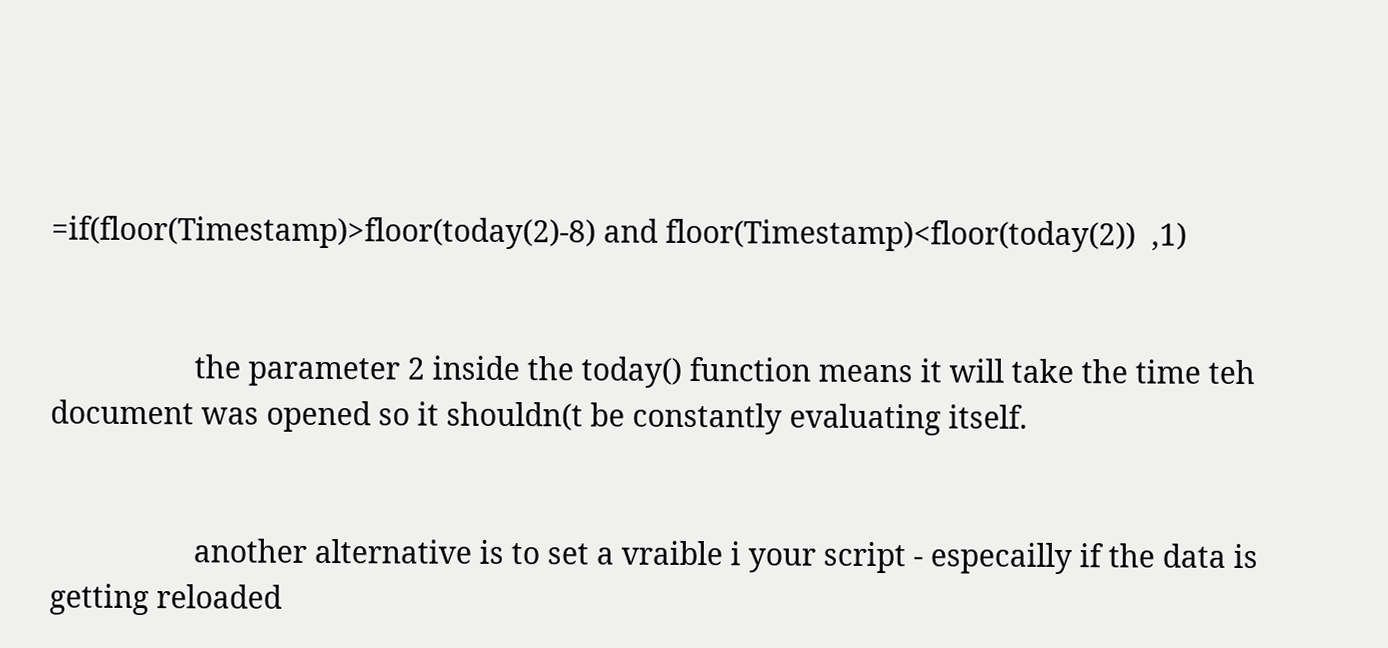=if(floor(Timestamp)>floor(today(2)-8) and floor(Timestamp)<floor(today(2))  ,1)


                  the parameter 2 inside the today() function means it will take the time teh document was opened so it shouldn(t be constantly evaluating itself.


                  another alternative is to set a vraible i your script - especailly if the data is getting reloaded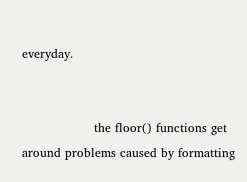everyday.


                  the floor() functions get around problems caused by formatting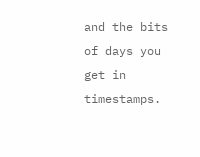and the bits of days you get in timestamps.